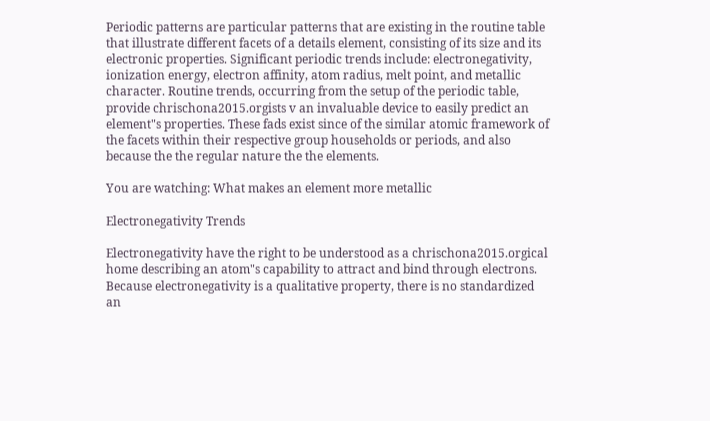Periodic patterns are particular patterns that are existing in the routine table that illustrate different facets of a details element, consisting of its size and its electronic properties. Significant periodic trends include: electronegativity, ionization energy, electron affinity, atom radius, melt point, and metallic character. Routine trends, occurring from the setup of the periodic table, provide chrischona2015.orgists v an invaluable device to easily predict an element"s properties. These fads exist since of the similar atomic framework of the facets within their respective group households or periods, and also because the the regular nature the the elements.

You are watching: What makes an element more metallic

Electronegativity Trends

Electronegativity have the right to be understood as a chrischona2015.orgical home describing an atom"s capability to attract and bind through electrons. Because electronegativity is a qualitative property, there is no standardized an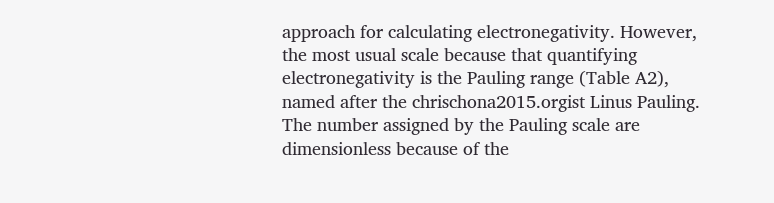approach for calculating electronegativity. However, the most usual scale because that quantifying electronegativity is the Pauling range (Table A2), named after the chrischona2015.orgist Linus Pauling. The number assigned by the Pauling scale are dimensionless because of the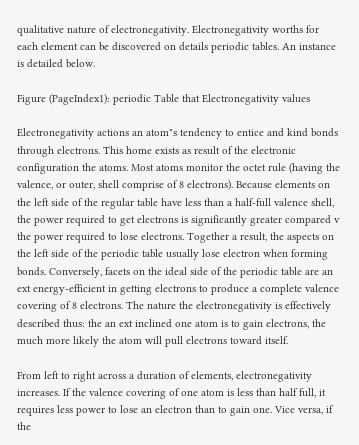qualitative nature of electronegativity. Electronegativity worths for each element can be discovered on details periodic tables. An instance is detailed below.

Figure (PageIndex1): periodic Table that Electronegativity values

Electronegativity actions an atom"s tendency to entice and kind bonds through electrons. This home exists as result of the electronic configuration the atoms. Most atoms monitor the octet rule (having the valence, or outer, shell comprise of 8 electrons). Because elements on the left side of the regular table have less than a half-full valence shell, the power required to get electrons is significantly greater compared v the power required to lose electrons. Together a result, the aspects on the left side of the periodic table usually lose electron when forming bonds. Conversely, facets on the ideal side of the periodic table are an ext energy-efficient in getting electrons to produce a complete valence covering of 8 electrons. The nature the electronegativity is effectively described thus: the an ext inclined one atom is to gain electrons, the much more likely the atom will pull electrons toward itself.

From left to right across a duration of elements, electronegativity increases. If the valence covering of one atom is less than half full, it requires less power to lose an electron than to gain one. Vice versa, if the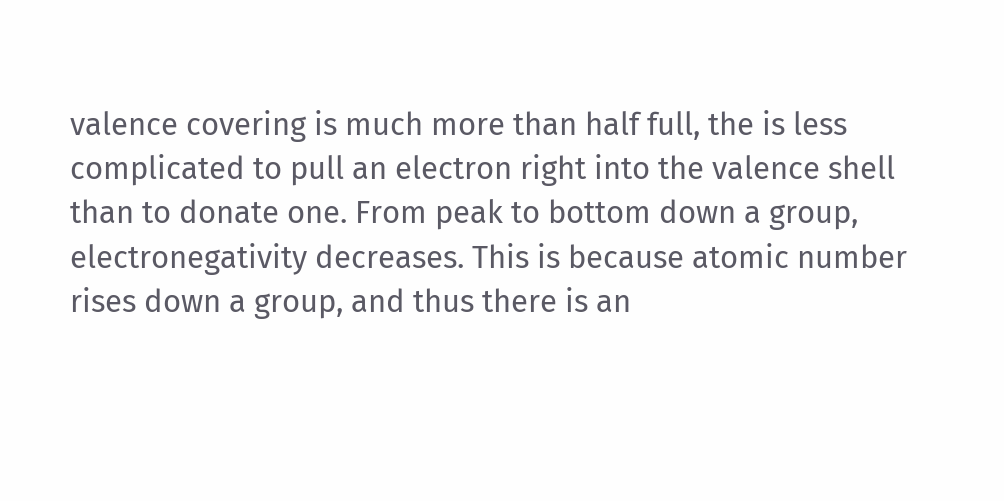valence covering is much more than half full, the is less complicated to pull an electron right into the valence shell than to donate one. From peak to bottom down a group, electronegativity decreases. This is because atomic number rises down a group, and thus there is an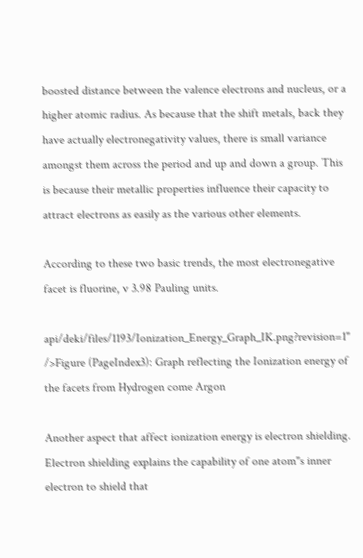boosted distance between the valence electrons and nucleus, or a higher atomic radius. As because that the shift metals, back they have actually electronegativity values, there is small variance amongst them across the period and up and down a group. This is because their metallic properties influence their capacity to attract electrons as easily as the various other elements.

According to these two basic trends, the most electronegative facet is fluorine, v 3.98 Pauling units.

api/deki/files/1193/Ionization_Energy_Graph_IK.png?revision=1" />Figure (PageIndex3): Graph reflecting the Ionization energy of the facets from Hydrogen come Argon

Another aspect that affect ionization energy is electron shielding. Electron shielding explains the capability of one atom"s inner electron to shield that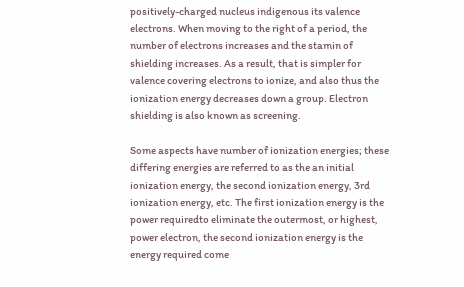positively-charged nucleus indigenous its valence electrons. When moving to the right of a period, the number of electrons increases and the stamin of shielding increases. As a result, that is simpler for valence covering electrons to ionize, and also thus the ionization energy decreases down a group. Electron shielding is also known as screening.

Some aspects have number of ionization energies; these differing energies are referred to as the an initial ionization energy, the second ionization energy, 3rd ionization energy, etc. The first ionization energy is the power requiredto eliminate the outermost, or highest, power electron, the second ionization energy is the energy required come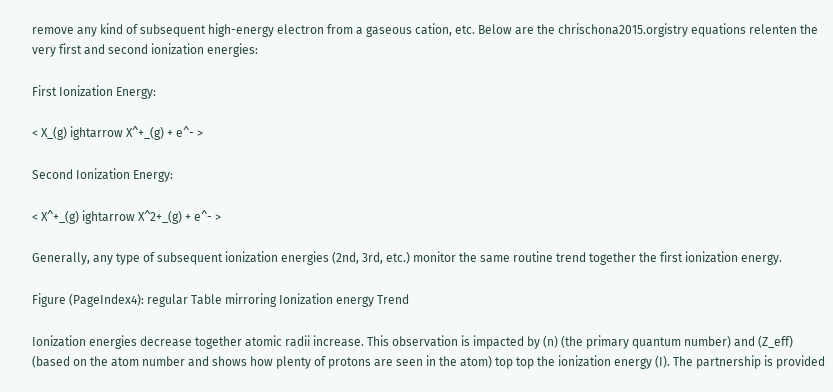remove any kind of subsequent high-energy electron from a gaseous cation, etc. Below are the chrischona2015.orgistry equations relenten the very first and second ionization energies:

First Ionization Energy:

< X_(g) ightarrow X^+_(g) + e^- >

Second Ionization Energy:

< X^+_(g) ightarrow X^2+_(g) + e^- >

Generally, any type of subsequent ionization energies (2nd, 3rd, etc.) monitor the same routine trend together the first ionization energy.

Figure (PageIndex4): regular Table mirroring Ionization energy Trend

Ionization energies decrease together atomic radii increase. This observation is impacted by (n) (the primary quantum number) and (Z_eff) (based on the atom number and shows how plenty of protons are seen in the atom) top top the ionization energy (I). The partnership is provided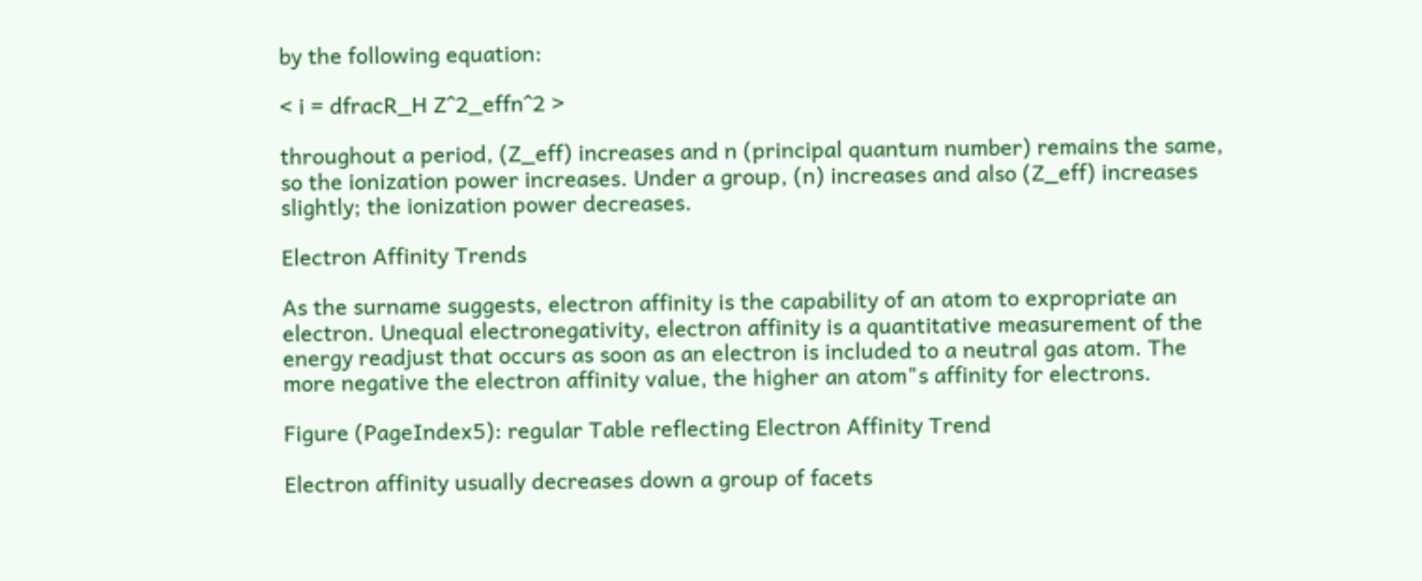by the following equation:

< i = dfracR_H Z^2_effn^2 >

throughout a period, (Z_eff) increases and n (principal quantum number) remains the same, so the ionization power increases. Under a group, (n) increases and also (Z_eff) increases slightly; the ionization power decreases.

Electron Affinity Trends

As the surname suggests, electron affinity is the capability of an atom to expropriate an electron. Unequal electronegativity, electron affinity is a quantitative measurement of the energy readjust that occurs as soon as an electron is included to a neutral gas atom. The more negative the electron affinity value, the higher an atom"s affinity for electrons.

Figure (PageIndex5): regular Table reflecting Electron Affinity Trend

Electron affinity usually decreases down a group of facets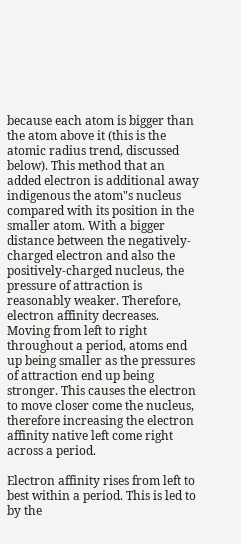because each atom is bigger than the atom above it (this is the atomic radius trend, discussed below). This method that an added electron is additional away indigenous the atom"s nucleus compared with its position in the smaller atom. With a bigger distance between the negatively-charged electron and also the positively-charged nucleus, the pressure of attraction is reasonably weaker. Therefore, electron affinity decreases. Moving from left to right throughout a period, atoms end up being smaller as the pressures of attraction end up being stronger. This causes the electron to move closer come the nucleus, therefore increasing the electron affinity native left come right across a period.

Electron affinity rises from left to best within a period. This is led to by the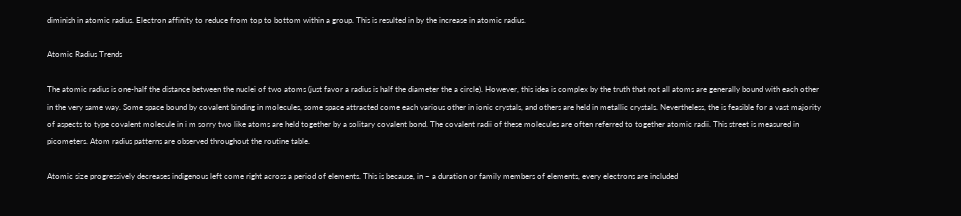diminish in atomic radius. Electron affinity to reduce from top to bottom within a group. This is resulted in by the increase in atomic radius.

Atomic Radius Trends

The atomic radius is one-half the distance between the nuclei of two atoms (just favor a radius is half the diameter the a circle). However, this idea is complex by the truth that not all atoms are generally bound with each other in the very same way. Some space bound by covalent binding in molecules, some space attracted come each various other in ionic crystals, and others are held in metallic crystals. Nevertheless, the is feasible for a vast majority of aspects to type covalent molecule in i m sorry two like atoms are held together by a solitary covalent bond. The covalent radii of these molecules are often referred to together atomic radii. This street is measured in picometers. Atom radius patterns are observed throughout the routine table.

Atomic size progressively decreases indigenous left come right across a period of elements. This is because, in ~ a duration or family members of elements, every electrons are included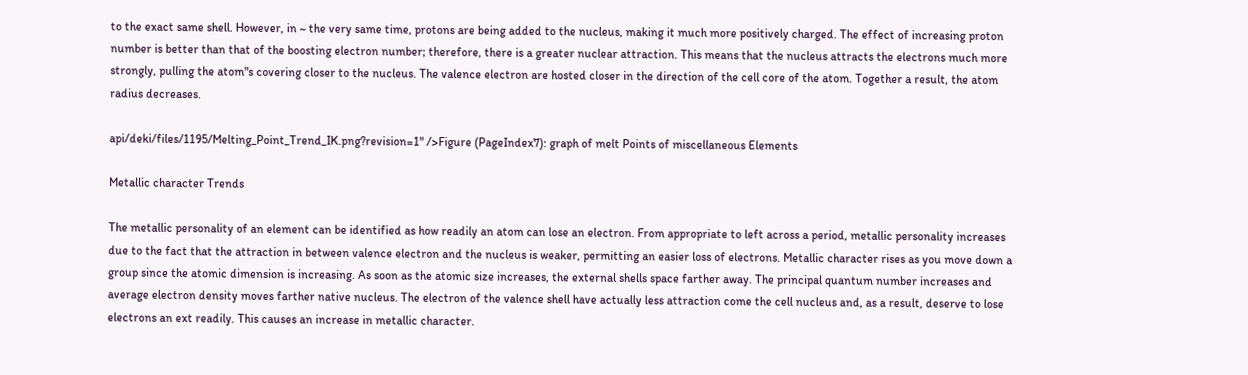to the exact same shell. However, in ~ the very same time, protons are being added to the nucleus, making it much more positively charged. The effect of increasing proton number is better than that of the boosting electron number; therefore, there is a greater nuclear attraction. This means that the nucleus attracts the electrons much more strongly, pulling the atom"s covering closer to the nucleus. The valence electron are hosted closer in the direction of the cell core of the atom. Together a result, the atom radius decreases.

api/deki/files/1195/Melting_Point_Trend_IK.png?revision=1" />Figure (PageIndex7): graph of melt Points of miscellaneous Elements

Metallic character Trends

The metallic personality of an element can be identified as how readily an atom can lose an electron. From appropriate to left across a period, metallic personality increases due to the fact that the attraction in between valence electron and the nucleus is weaker, permitting an easier loss of electrons. Metallic character rises as you move down a group since the atomic dimension is increasing. As soon as the atomic size increases, the external shells space farther away. The principal quantum number increases and average electron density moves farther native nucleus. The electron of the valence shell have actually less attraction come the cell nucleus and, as a result, deserve to lose electrons an ext readily. This causes an increase in metallic character.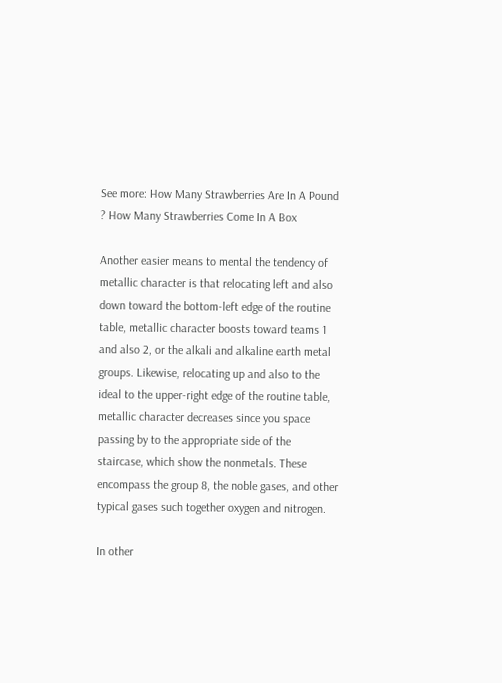See more: How Many Strawberries Are In A Pound ? How Many Strawberries Come In A Box

Another easier means to mental the tendency of metallic character is that relocating left and also down toward the bottom-left edge of the routine table, metallic character boosts toward teams 1 and also 2, or the alkali and alkaline earth metal groups. Likewise, relocating up and also to the ideal to the upper-right edge of the routine table, metallic character decreases since you space passing by to the appropriate side of the staircase, which show the nonmetals. These encompass the group 8, the noble gases, and other typical gases such together oxygen and nitrogen.

In other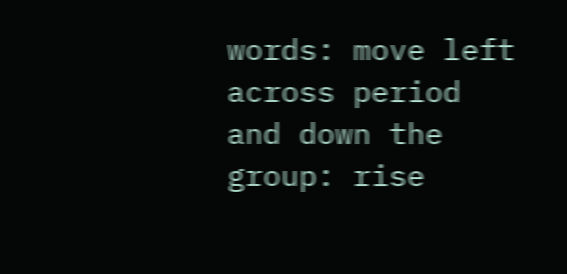words: move left across period and down the group: rise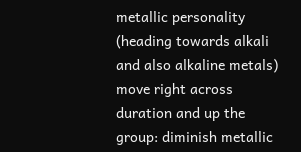metallic personality (heading towards alkali and also alkaline metals) move right across duration and up the group: diminish metallic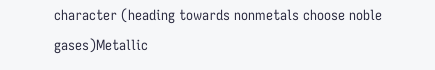character (heading towards nonmetals choose noble gases)Metallic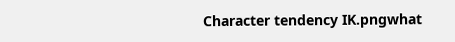Character tendency IK.pngwhat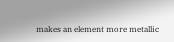makes an element more metallic